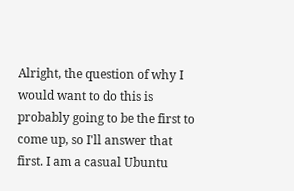Alright, the question of why I would want to do this is probably going to be the first to come up, so I'll answer that first. I am a casual Ubuntu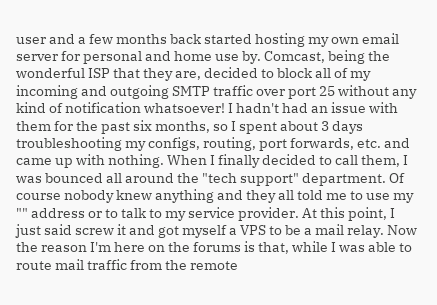user and a few months back started hosting my own email server for personal and home use by. Comcast, being the wonderful ISP that they are, decided to block all of my incoming and outgoing SMTP traffic over port 25 without any kind of notification whatsoever! I hadn't had an issue with them for the past six months, so I spent about 3 days troubleshooting my configs, routing, port forwards, etc. and came up with nothing. When I finally decided to call them, I was bounced all around the "tech support" department. Of course nobody knew anything and they all told me to use my "" address or to talk to my service provider. At this point, I just said screw it and got myself a VPS to be a mail relay. Now the reason I'm here on the forums is that, while I was able to route mail traffic from the remote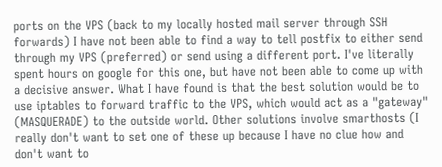ports on the VPS (back to my locally hosted mail server through SSH forwards) I have not been able to find a way to tell postfix to either send through my VPS (preferred) or send using a different port. I've literally spent hours on google for this one, but have not been able to come up with a decisive answer. What I have found is that the best solution would be to use iptables to forward traffic to the VPS, which would act as a "gateway" (MASQUERADE) to the outside world. Other solutions involve smarthosts (I really don't want to set one of these up because I have no clue how and don't want to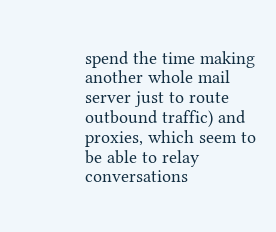spend the time making another whole mail server just to route outbound traffic) and proxies, which seem to be able to relay conversations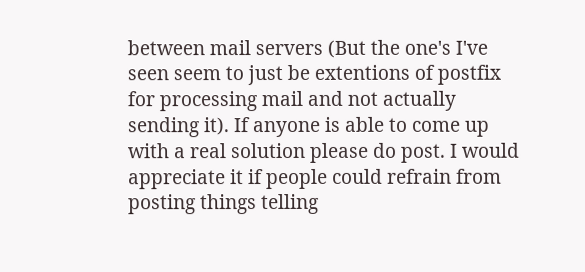between mail servers (But the one's I've seen seem to just be extentions of postfix for processing mail and not actually sending it). If anyone is able to come up with a real solution please do post. I would appreciate it if people could refrain from posting things telling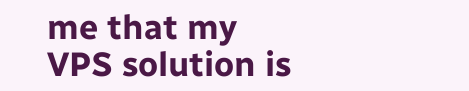me that my VPS solution is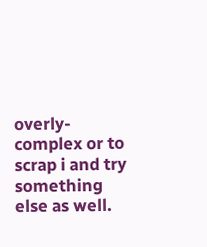overly-complex or to scrap i and try something else as well.